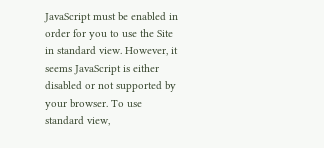JavaScript must be enabled in order for you to use the Site in standard view. However, it seems JavaScript is either disabled or not supported by your browser. To use standard view,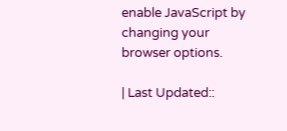enable JavaScript by changing your browser options.

| Last Updated::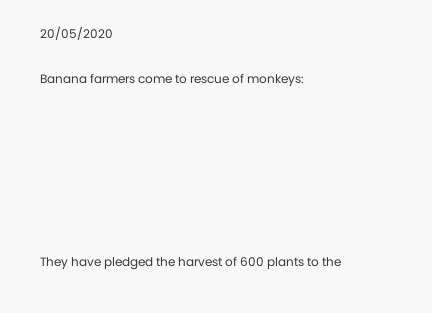20/05/2020

Banana farmers come to rescue of monkeys:







They have pledged the harvest of 600 plants to the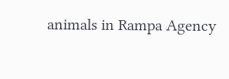animals in Rampa Agency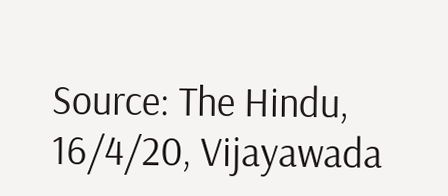Source: The Hindu, 16/4/20, Vijayawada